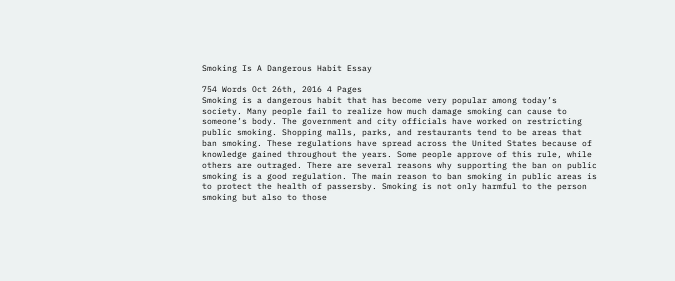Smoking Is A Dangerous Habit Essay

754 Words Oct 26th, 2016 4 Pages
Smoking is a dangerous habit that has become very popular among today’s society. Many people fail to realize how much damage smoking can cause to someone’s body. The government and city officials have worked on restricting public smoking. Shopping malls, parks, and restaurants tend to be areas that ban smoking. These regulations have spread across the United States because of knowledge gained throughout the years. Some people approve of this rule, while others are outraged. There are several reasons why supporting the ban on public smoking is a good regulation. The main reason to ban smoking in public areas is to protect the health of passersby. Smoking is not only harmful to the person smoking but also to those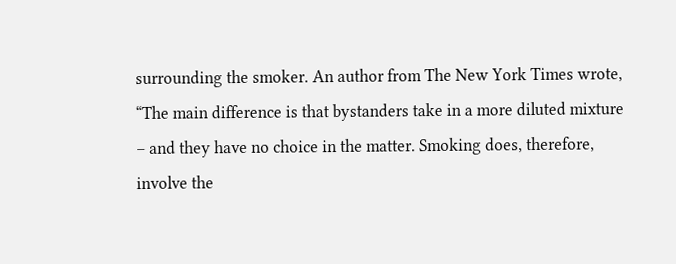surrounding the smoker. An author from The New York Times wrote, “The main difference is that bystanders take in a more diluted mixture – and they have no choice in the matter. Smoking does, therefore, involve the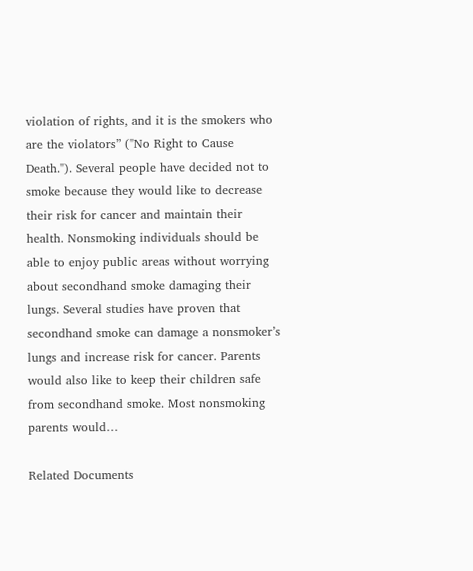violation of rights, and it is the smokers who are the violators” ("No Right to Cause Death."). Several people have decided not to smoke because they would like to decrease their risk for cancer and maintain their health. Nonsmoking individuals should be able to enjoy public areas without worrying about secondhand smoke damaging their lungs. Several studies have proven that secondhand smoke can damage a nonsmoker’s lungs and increase risk for cancer. Parents would also like to keep their children safe from secondhand smoke. Most nonsmoking parents would…

Related Documents